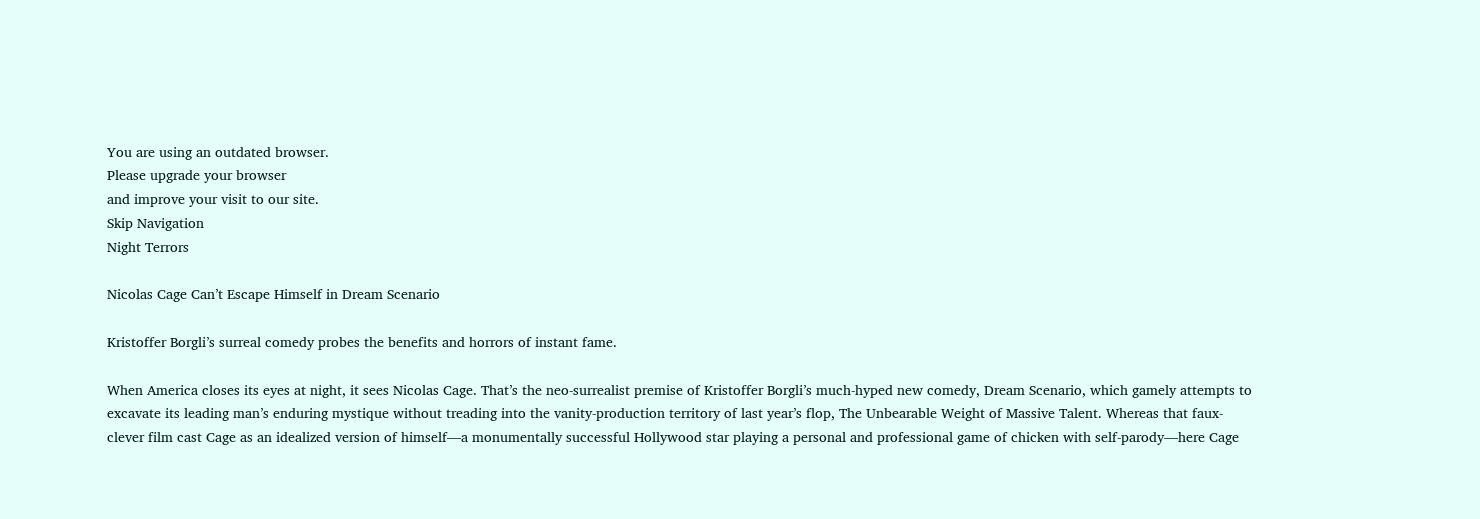You are using an outdated browser.
Please upgrade your browser
and improve your visit to our site.
Skip Navigation
Night Terrors

Nicolas Cage Can’t Escape Himself in Dream Scenario

Kristoffer Borgli’s surreal comedy probes the benefits and horrors of instant fame.

When America closes its eyes at night, it sees Nicolas Cage. That’s the neo-surrealist premise of Kristoffer Borgli’s much-hyped new comedy, Dream Scenario, which gamely attempts to excavate its leading man’s enduring mystique without treading into the vanity-production territory of last year’s flop, The Unbearable Weight of Massive Talent. Whereas that faux-clever film cast Cage as an idealized version of himself—a monumentally successful Hollywood star playing a personal and professional game of chicken with self-parody—here Cage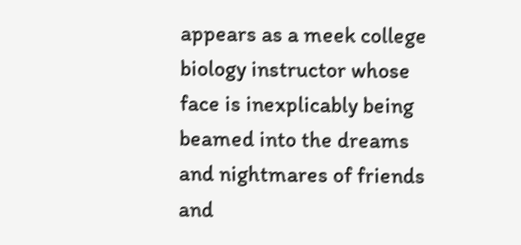appears as a meek college biology instructor whose face is inexplicably being beamed into the dreams and nightmares of friends and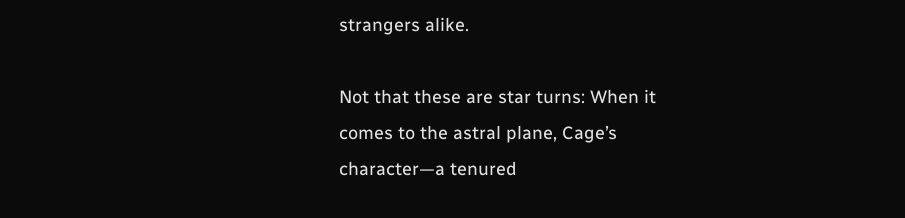strangers alike.

Not that these are star turns: When it comes to the astral plane, Cage’s character—a tenured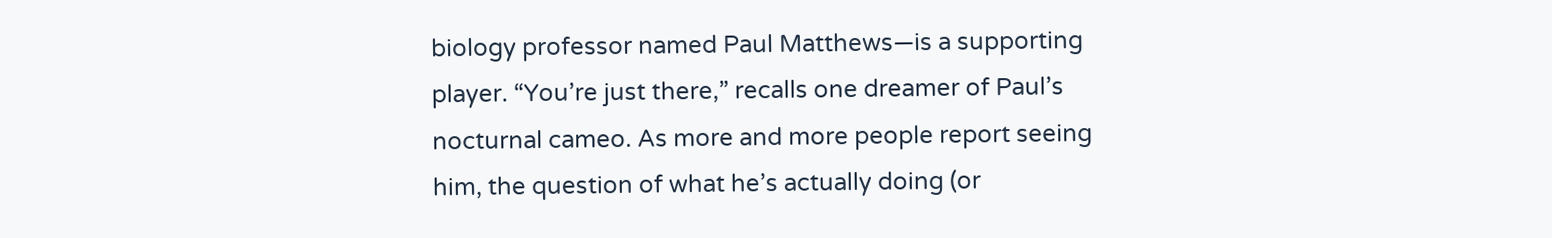biology professor named Paul Matthews—is a supporting player. “You’re just there,” recalls one dreamer of Paul’s nocturnal cameo. As more and more people report seeing him, the question of what he’s actually doing (or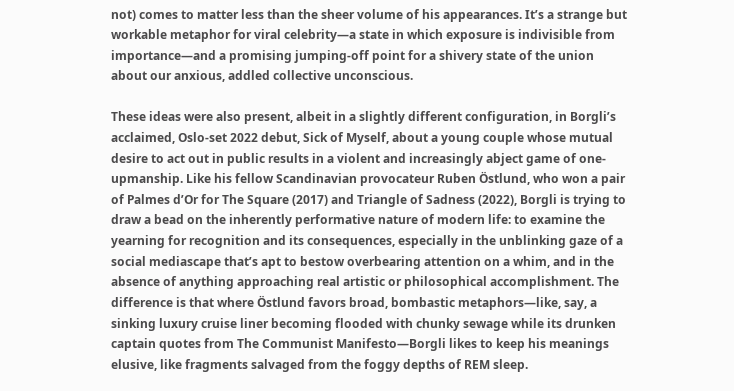not) comes to matter less than the sheer volume of his appearances. It’s a strange but workable metaphor for viral celebrity—a state in which exposure is indivisible from importance—and a promising jumping-off point for a shivery state of the union about our anxious, addled collective unconscious.

These ideas were also present, albeit in a slightly different configuration, in Borgli’s acclaimed, Oslo-set 2022 debut, Sick of Myself, about a young couple whose mutual desire to act out in public results in a violent and increasingly abject game of one-upmanship. Like his fellow Scandinavian provocateur Ruben Östlund, who won a pair of Palmes d’Or for The Square (2017) and Triangle of Sadness (2022), Borgli is trying to draw a bead on the inherently performative nature of modern life: to examine the yearning for recognition and its consequences, especially in the unblinking gaze of a social mediascape that’s apt to bestow overbearing attention on a whim, and in the absence of anything approaching real artistic or philosophical accomplishment. The difference is that where Östlund favors broad, bombastic metaphors—like, say, a sinking luxury cruise liner becoming flooded with chunky sewage while its drunken captain quotes from The Communist Manifesto—Borgli likes to keep his meanings elusive, like fragments salvaged from the foggy depths of REM sleep.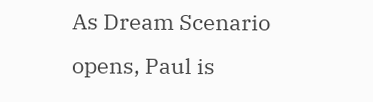As Dream Scenario opens, Paul is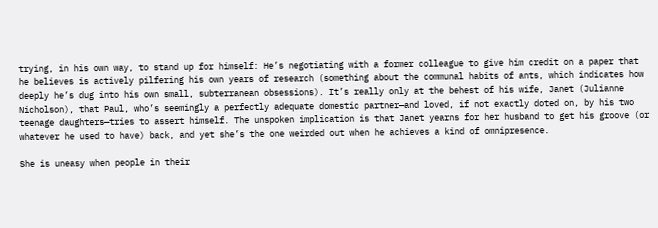trying, in his own way, to stand up for himself: He’s negotiating with a former colleague to give him credit on a paper that he believes is actively pilfering his own years of research (something about the communal habits of ants, which indicates how deeply he’s dug into his own small, subterranean obsessions). It’s really only at the behest of his wife, Janet (Julianne Nicholson), that Paul, who’s seemingly a perfectly adequate domestic partner—and loved, if not exactly doted on, by his two teenage daughters—tries to assert himself. The unspoken implication is that Janet yearns for her husband to get his groove (or whatever he used to have) back, and yet she’s the one weirded out when he achieves a kind of omnipresence.

She is uneasy when people in their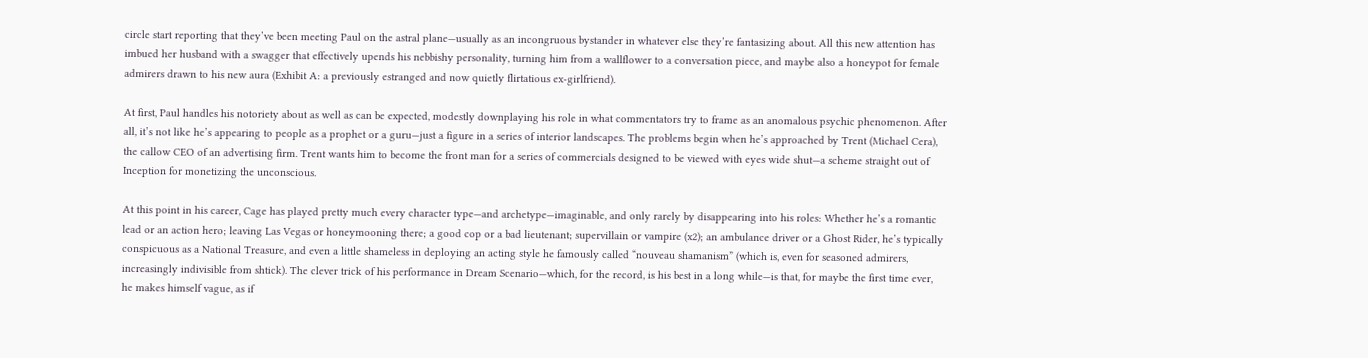circle start reporting that they’ve been meeting Paul on the astral plane—usually as an incongruous bystander in whatever else they’re fantasizing about. All this new attention has imbued her husband with a swagger that effectively upends his nebbishy personality, turning him from a wallflower to a conversation piece, and maybe also a honeypot for female admirers drawn to his new aura (Exhibit A: a previously estranged and now quietly flirtatious ex-girlfriend).

At first, Paul handles his notoriety about as well as can be expected, modestly downplaying his role in what commentators try to frame as an anomalous psychic phenomenon. After all, it’s not like he’s appearing to people as a prophet or a guru—just a figure in a series of interior landscapes. The problems begin when he’s approached by Trent (Michael Cera), the callow CEO of an advertising firm. Trent wants him to become the front man for a series of commercials designed to be viewed with eyes wide shut—a scheme straight out of Inception for monetizing the unconscious.

At this point in his career, Cage has played pretty much every character type—and archetype—imaginable, and only rarely by disappearing into his roles: Whether he’s a romantic lead or an action hero; leaving Las Vegas or honeymooning there; a good cop or a bad lieutenant; supervillain or vampire (x2); an ambulance driver or a Ghost Rider, he’s typically conspicuous as a National Treasure, and even a little shameless in deploying an acting style he famously called “nouveau shamanism” (which is, even for seasoned admirers, increasingly indivisible from shtick). The clever trick of his performance in Dream Scenario—which, for the record, is his best in a long while—is that, for maybe the first time ever, he makes himself vague, as if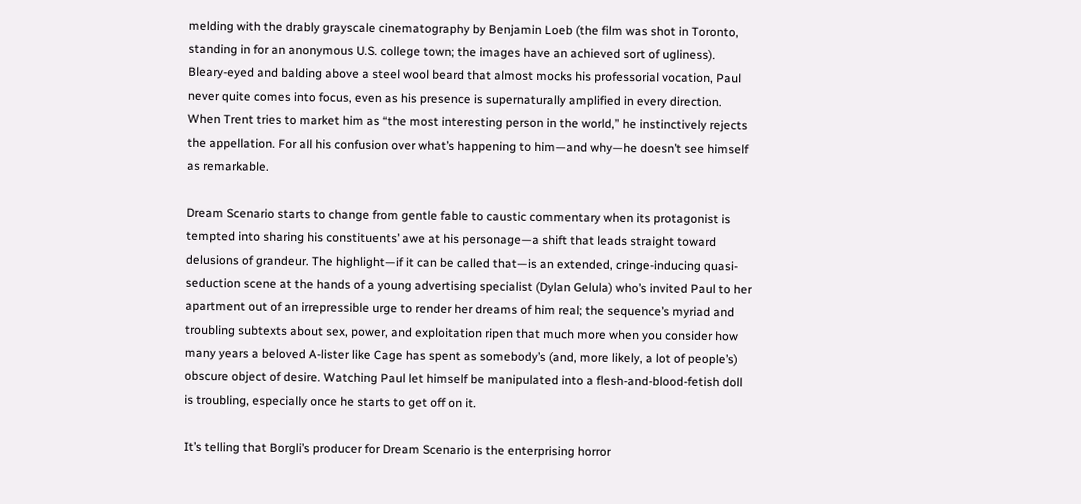melding with the drably grayscale cinematography by Benjamin Loeb (the film was shot in Toronto, standing in for an anonymous U.S. college town; the images have an achieved sort of ugliness). Bleary-eyed and balding above a steel wool beard that almost mocks his professorial vocation, Paul never quite comes into focus, even as his presence is supernaturally amplified in every direction. When Trent tries to market him as “the most interesting person in the world,” he instinctively rejects the appellation. For all his confusion over what’s happening to him—and why—he doesn’t see himself as remarkable.

Dream Scenario starts to change from gentle fable to caustic commentary when its protagonist is tempted into sharing his constituents’ awe at his personage—a shift that leads straight toward delusions of grandeur. The highlight—if it can be called that—is an extended, cringe-inducing quasi-seduction scene at the hands of a young advertising specialist (Dylan Gelula) who’s invited Paul to her apartment out of an irrepressible urge to render her dreams of him real; the sequence’s myriad and troubling subtexts about sex, power, and exploitation ripen that much more when you consider how many years a beloved A-lister like Cage has spent as somebody’s (and, more likely, a lot of people’s) obscure object of desire. Watching Paul let himself be manipulated into a flesh-and-blood-fetish doll is troubling, especially once he starts to get off on it.

It’s telling that Borgli’s producer for Dream Scenario is the enterprising horror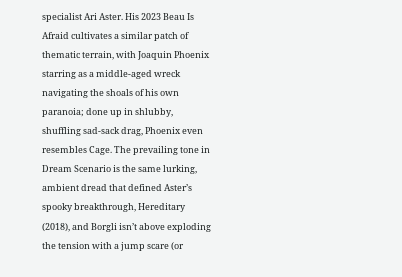specialist Ari Aster. His 2023 Beau Is Afraid cultivates a similar patch of thematic terrain, with Joaquin Phoenix starring as a middle-aged wreck navigating the shoals of his own paranoia; done up in shlubby, shuffling sad-sack drag, Phoenix even resembles Cage. The prevailing tone in Dream Scenario is the same lurking, ambient dread that defined Aster’s spooky breakthrough, Hereditary (2018), and Borgli isn’t above exploding the tension with a jump scare (or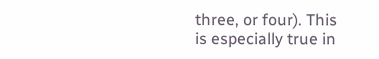three, or four). This is especially true in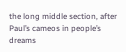the long middle section, after Paul’s cameos in people’s dreams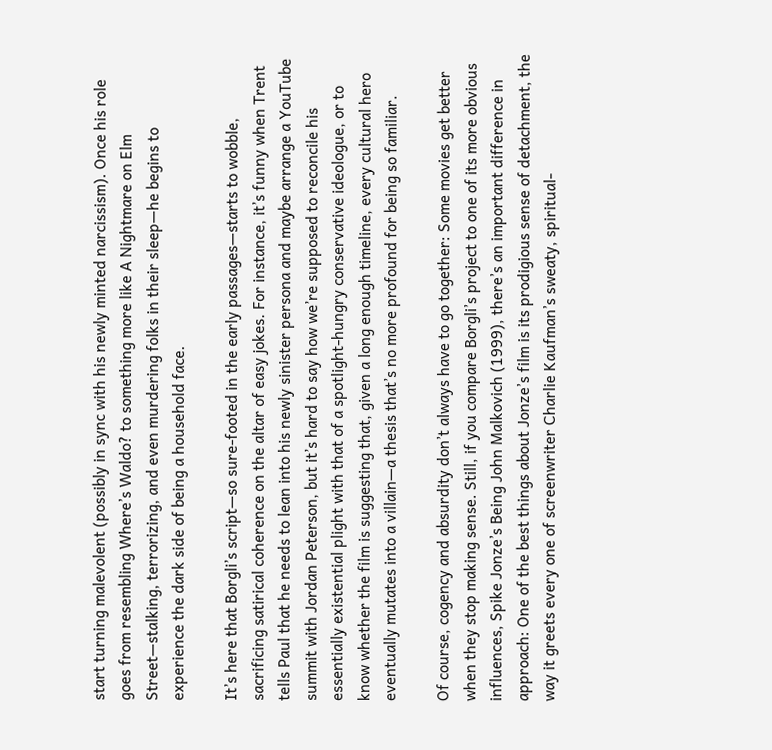start turning malevolent (possibly in sync with his newly minted narcissism). Once his role goes from resembling Where’s Waldo? to something more like A Nightmare on Elm Street—stalking, terrorizing, and even murdering folks in their sleep—he begins to experience the dark side of being a household face.

It’s here that Borgli’s script—so sure-footed in the early passages—starts to wobble, sacrificing satirical coherence on the altar of easy jokes. For instance, it’s funny when Trent tells Paul that he needs to lean into his newly sinister persona and maybe arrange a YouTube summit with Jordan Peterson, but it’s hard to say how we’re supposed to reconcile his essentially existential plight with that of a spotlight-hungry conservative ideologue, or to know whether the film is suggesting that, given a long enough timeline, every cultural hero eventually mutates into a villain—a thesis that’s no more profound for being so familiar.

Of course, cogency and absurdity don’t always have to go together: Some movies get better when they stop making sense. Still, if you compare Borgli’s project to one of its more obvious influences, Spike Jonze’s Being John Malkovich (1999), there’s an important difference in approach: One of the best things about Jonze’s film is its prodigious sense of detachment, the way it greets every one of screenwriter Charlie Kaufman’s sweaty, spiritual-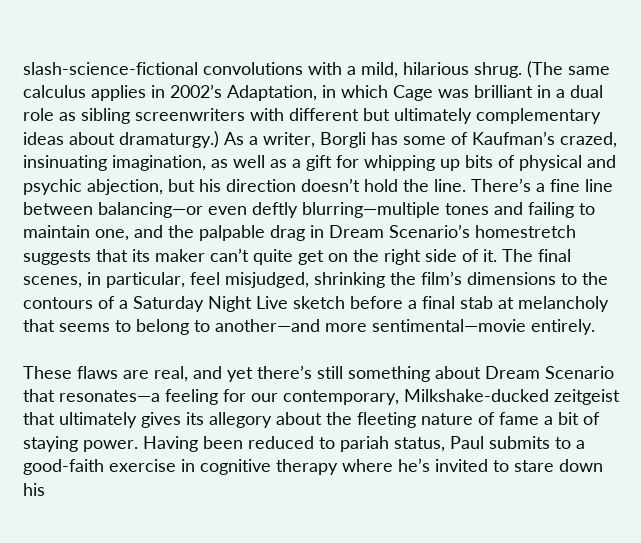slash-science-fictional convolutions with a mild, hilarious shrug. (The same calculus applies in 2002’s Adaptation, in which Cage was brilliant in a dual role as sibling screenwriters with different but ultimately complementary ideas about dramaturgy.) As a writer, Borgli has some of Kaufman’s crazed, insinuating imagination, as well as a gift for whipping up bits of physical and psychic abjection, but his direction doesn’t hold the line. There’s a fine line between balancing—or even deftly blurring—multiple tones and failing to maintain one, and the palpable drag in Dream Scenario’s homestretch suggests that its maker can’t quite get on the right side of it. The final scenes, in particular, feel misjudged, shrinking the film’s dimensions to the contours of a Saturday Night Live sketch before a final stab at melancholy that seems to belong to another—and more sentimental—movie entirely.

These flaws are real, and yet there’s still something about Dream Scenario that resonates—a feeling for our contemporary, Milkshake-ducked zeitgeist that ultimately gives its allegory about the fleeting nature of fame a bit of staying power. Having been reduced to pariah status, Paul submits to a good-faith exercise in cognitive therapy where he’s invited to stare down his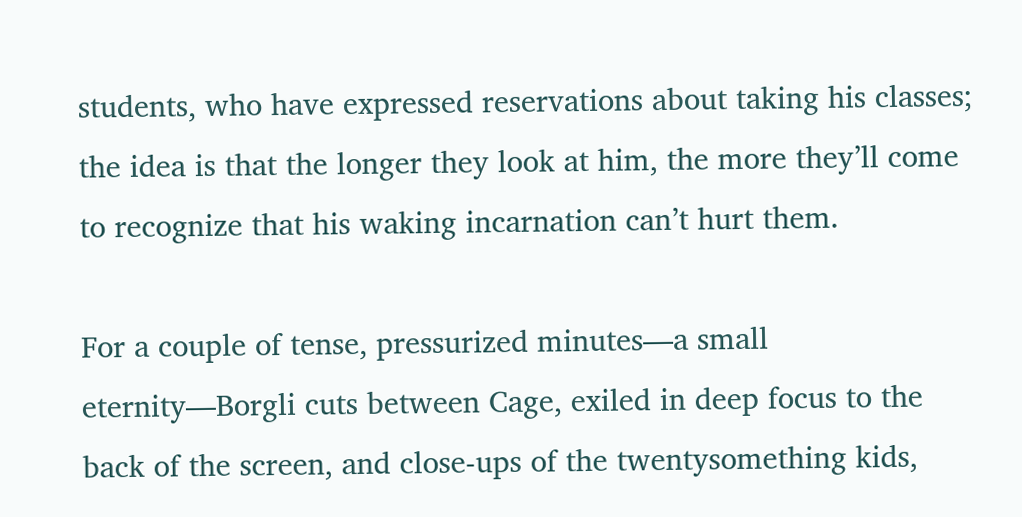students, who have expressed reservations about taking his classes; the idea is that the longer they look at him, the more they’ll come to recognize that his waking incarnation can’t hurt them.

For a couple of tense, pressurized minutes—a small eternity—Borgli cuts between Cage, exiled in deep focus to the back of the screen, and close-ups of the twentysomething kids,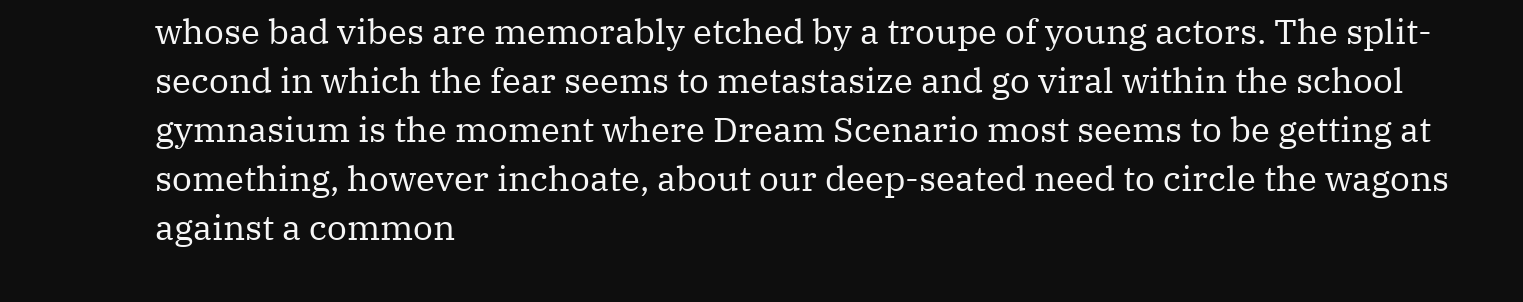whose bad vibes are memorably etched by a troupe of young actors. The split-second in which the fear seems to metastasize and go viral within the school gymnasium is the moment where Dream Scenario most seems to be getting at something, however inchoate, about our deep-seated need to circle the wagons against a common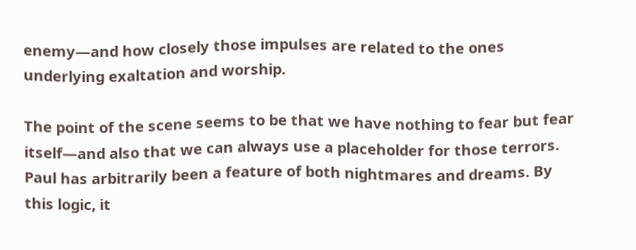enemy—and how closely those impulses are related to the ones underlying exaltation and worship.

The point of the scene seems to be that we have nothing to fear but fear itself—and also that we can always use a placeholder for those terrors. Paul has arbitrarily been a feature of both nightmares and dreams. By this logic, it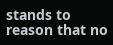stands to reason that no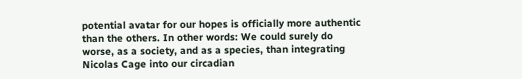potential avatar for our hopes is officially more authentic than the others. In other words: We could surely do worse, as a society, and as a species, than integrating Nicolas Cage into our circadian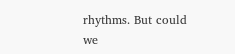rhythms. But could we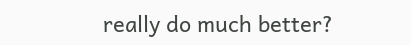really do much better?